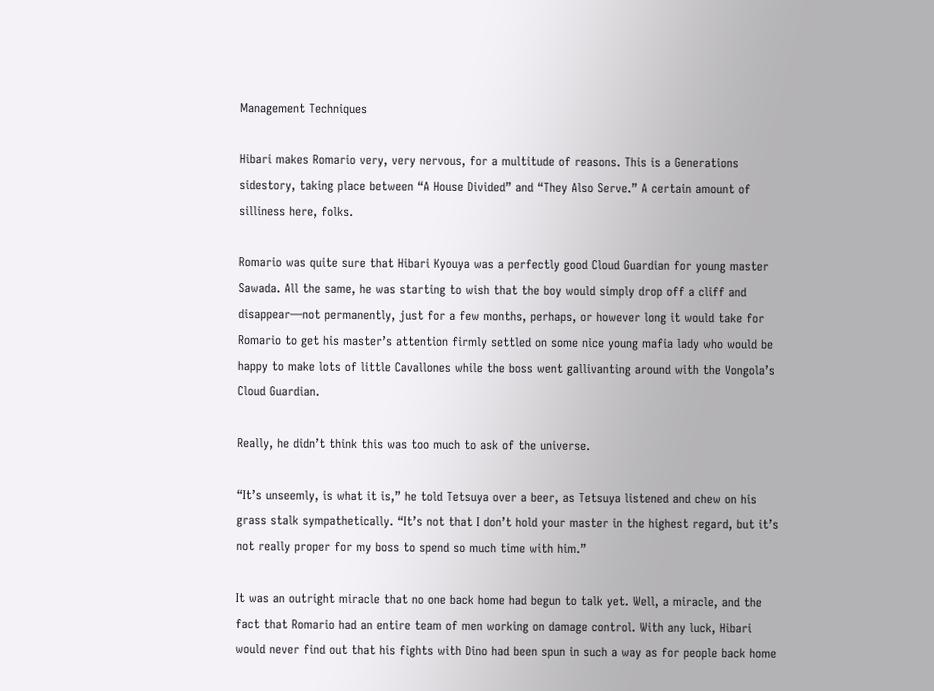Management Techniques

Hibari makes Romario very, very nervous, for a multitude of reasons. This is a Generations sidestory, taking place between “A House Divided” and “They Also Serve.” A certain amount of silliness here, folks.

Romario was quite sure that Hibari Kyouya was a perfectly good Cloud Guardian for young master Sawada. All the same, he was starting to wish that the boy would simply drop off a cliff and disappear—not permanently, just for a few months, perhaps, or however long it would take for Romario to get his master’s attention firmly settled on some nice young mafia lady who would be happy to make lots of little Cavallones while the boss went gallivanting around with the Vongola’s Cloud Guardian.

Really, he didn’t think this was too much to ask of the universe.

“It’s unseemly, is what it is,” he told Tetsuya over a beer, as Tetsuya listened and chew on his grass stalk sympathetically. “It’s not that I don’t hold your master in the highest regard, but it’s not really proper for my boss to spend so much time with him.”

It was an outright miracle that no one back home had begun to talk yet. Well, a miracle, and the fact that Romario had an entire team of men working on damage control. With any luck, Hibari would never find out that his fights with Dino had been spun in such a way as for people back home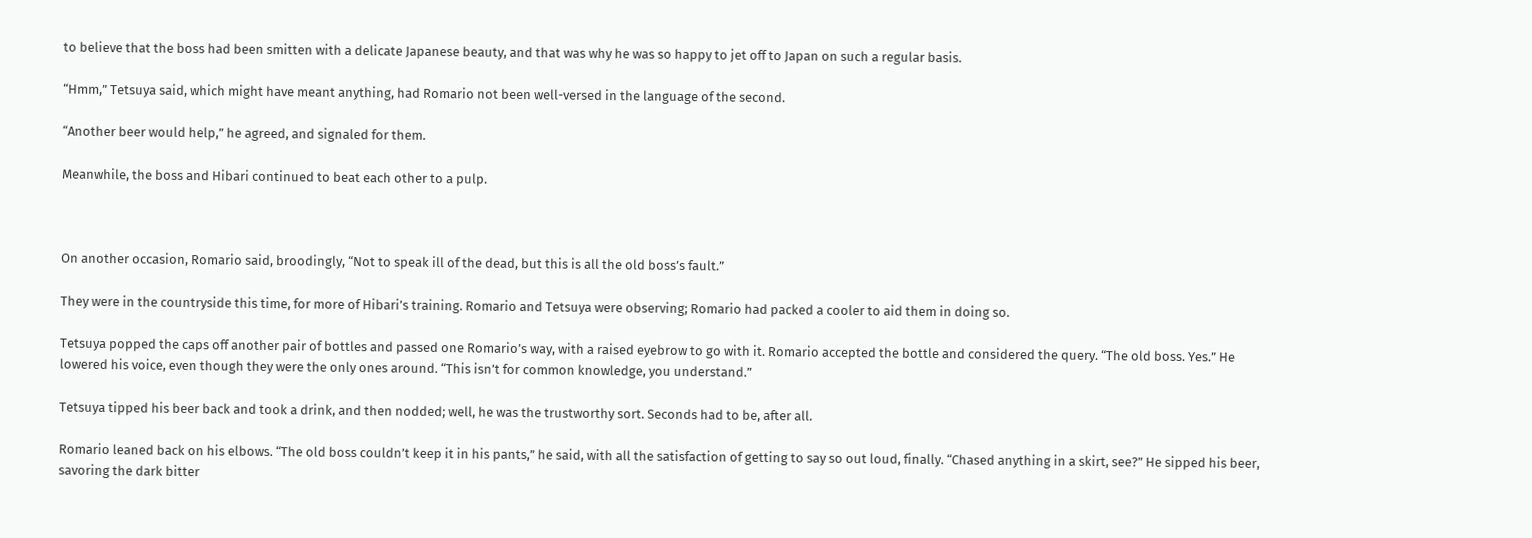to believe that the boss had been smitten with a delicate Japanese beauty, and that was why he was so happy to jet off to Japan on such a regular basis.

“Hmm,” Tetsuya said, which might have meant anything, had Romario not been well-versed in the language of the second.

“Another beer would help,” he agreed, and signaled for them.

Meanwhile, the boss and Hibari continued to beat each other to a pulp.



On another occasion, Romario said, broodingly, “Not to speak ill of the dead, but this is all the old boss’s fault.”

They were in the countryside this time, for more of Hibari’s training. Romario and Tetsuya were observing; Romario had packed a cooler to aid them in doing so.

Tetsuya popped the caps off another pair of bottles and passed one Romario’s way, with a raised eyebrow to go with it. Romario accepted the bottle and considered the query. “The old boss. Yes.” He lowered his voice, even though they were the only ones around. “This isn’t for common knowledge, you understand.”

Tetsuya tipped his beer back and took a drink, and then nodded; well, he was the trustworthy sort. Seconds had to be, after all.

Romario leaned back on his elbows. “The old boss couldn’t keep it in his pants,” he said, with all the satisfaction of getting to say so out loud, finally. “Chased anything in a skirt, see?” He sipped his beer, savoring the dark bitter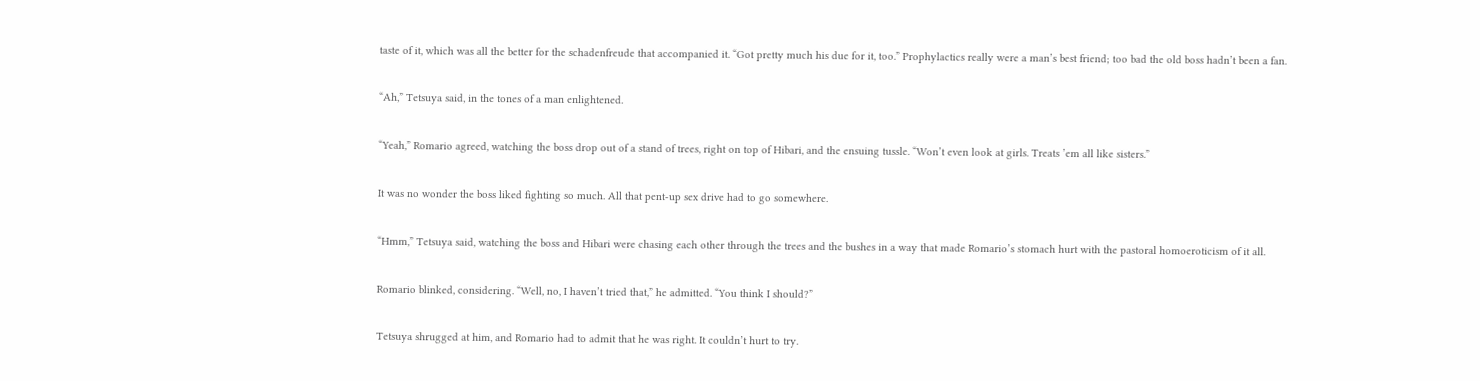taste of it, which was all the better for the schadenfreude that accompanied it. “Got pretty much his due for it, too.” Prophylactics really were a man’s best friend; too bad the old boss hadn’t been a fan.

“Ah,” Tetsuya said, in the tones of a man enlightened.

“Yeah,” Romario agreed, watching the boss drop out of a stand of trees, right on top of Hibari, and the ensuing tussle. “Won’t even look at girls. Treats ’em all like sisters.”

It was no wonder the boss liked fighting so much. All that pent-up sex drive had to go somewhere.

“Hmm,” Tetsuya said, watching the boss and Hibari were chasing each other through the trees and the bushes in a way that made Romario’s stomach hurt with the pastoral homoeroticism of it all.

Romario blinked, considering. “Well, no, I haven’t tried that,” he admitted. “You think I should?”

Tetsuya shrugged at him, and Romario had to admit that he was right. It couldn’t hurt to try.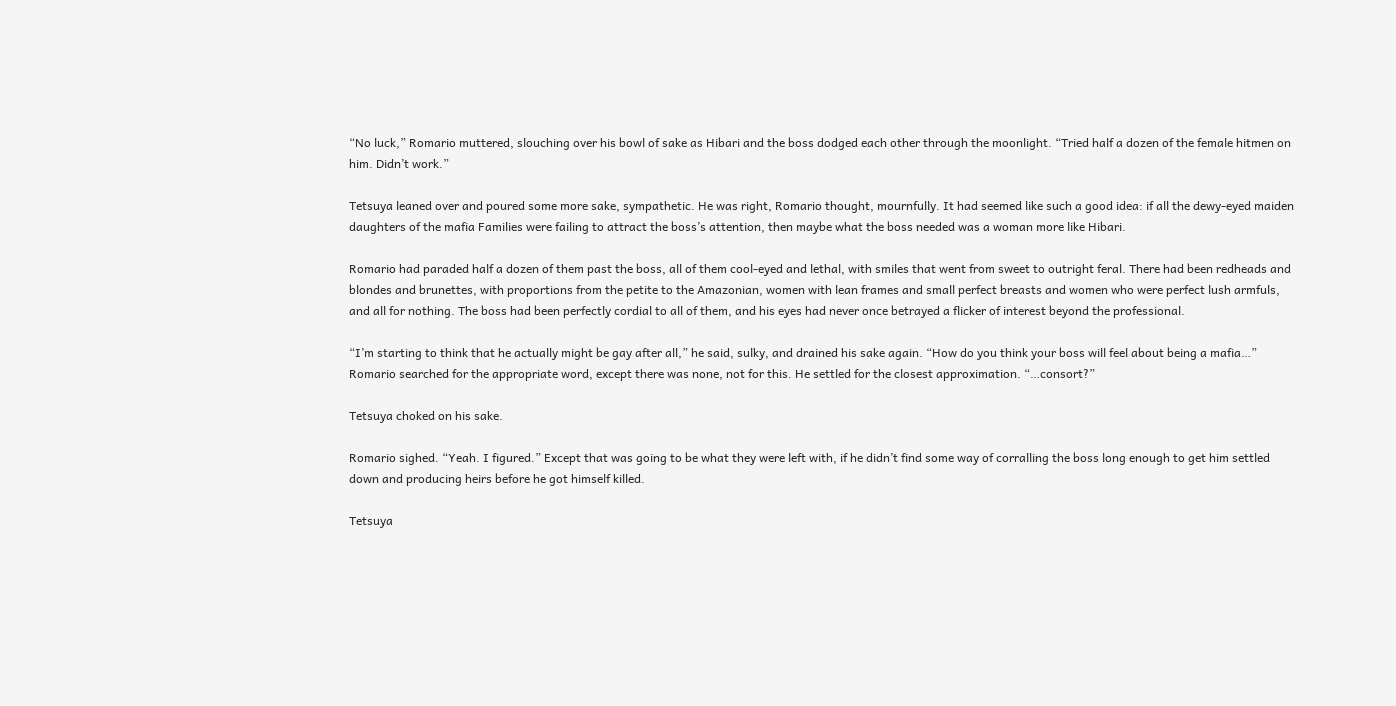“No luck,” Romario muttered, slouching over his bowl of sake as Hibari and the boss dodged each other through the moonlight. “Tried half a dozen of the female hitmen on him. Didn’t work.”

Tetsuya leaned over and poured some more sake, sympathetic. He was right, Romario thought, mournfully. It had seemed like such a good idea: if all the dewy-eyed maiden daughters of the mafia Families were failing to attract the boss’s attention, then maybe what the boss needed was a woman more like Hibari.

Romario had paraded half a dozen of them past the boss, all of them cool-eyed and lethal, with smiles that went from sweet to outright feral. There had been redheads and blondes and brunettes, with proportions from the petite to the Amazonian, women with lean frames and small perfect breasts and women who were perfect lush armfuls, and all for nothing. The boss had been perfectly cordial to all of them, and his eyes had never once betrayed a flicker of interest beyond the professional.

“I’m starting to think that he actually might be gay after all,” he said, sulky, and drained his sake again. “How do you think your boss will feel about being a mafia…” Romario searched for the appropriate word, except there was none, not for this. He settled for the closest approximation. “…consort?”

Tetsuya choked on his sake.

Romario sighed. “Yeah. I figured.” Except that was going to be what they were left with, if he didn’t find some way of corralling the boss long enough to get him settled down and producing heirs before he got himself killed.

Tetsuya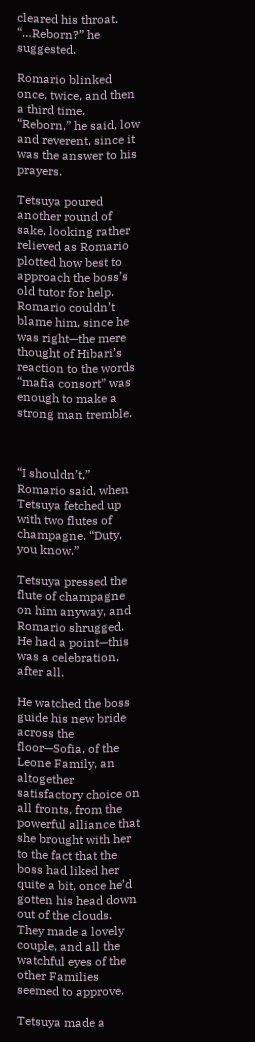cleared his throat. “…Reborn?” he suggested.

Romario blinked once, twice, and then a third time. “Reborn,” he said, low and reverent, since it was the answer to his prayers.

Tetsuya poured another round of sake, looking rather relieved as Romario plotted how best to approach the boss’s old tutor for help. Romario couldn’t blame him, since he was right—the mere thought of Hibari’s reaction to the words “mafia consort” was enough to make a strong man tremble.



“I shouldn’t,” Romario said, when Tetsuya fetched up with two flutes of champagne. “Duty, you know.”

Tetsuya pressed the flute of champagne on him anyway, and Romario shrugged. He had a point—this was a celebration, after all.

He watched the boss guide his new bride across the floor—Sofia, of the Leone Family, an altogether satisfactory choice on all fronts, from the powerful alliance that she brought with her to the fact that the boss had liked her quite a bit, once he’d gotten his head down out of the clouds. They made a lovely couple, and all the watchful eyes of the other Families seemed to approve.

Tetsuya made a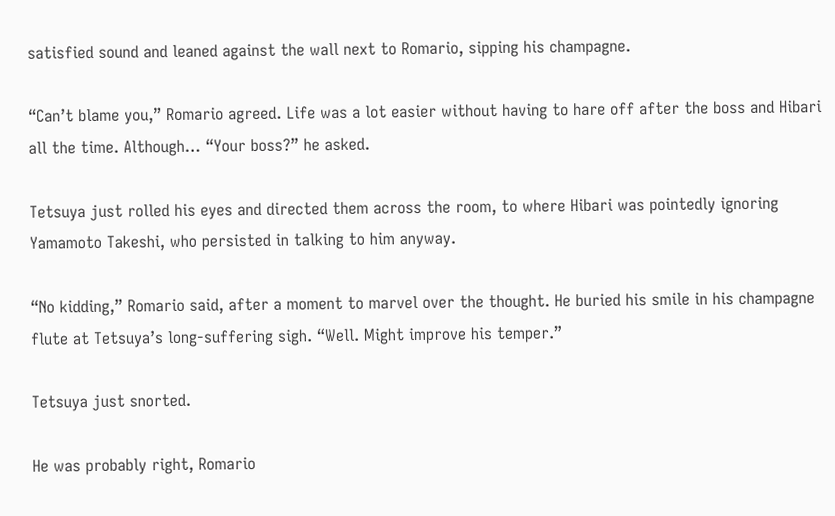satisfied sound and leaned against the wall next to Romario, sipping his champagne.

“Can’t blame you,” Romario agreed. Life was a lot easier without having to hare off after the boss and Hibari all the time. Although… “Your boss?” he asked.

Tetsuya just rolled his eyes and directed them across the room, to where Hibari was pointedly ignoring Yamamoto Takeshi, who persisted in talking to him anyway.

“No kidding,” Romario said, after a moment to marvel over the thought. He buried his smile in his champagne flute at Tetsuya’s long-suffering sigh. “Well. Might improve his temper.”

Tetsuya just snorted.

He was probably right, Romario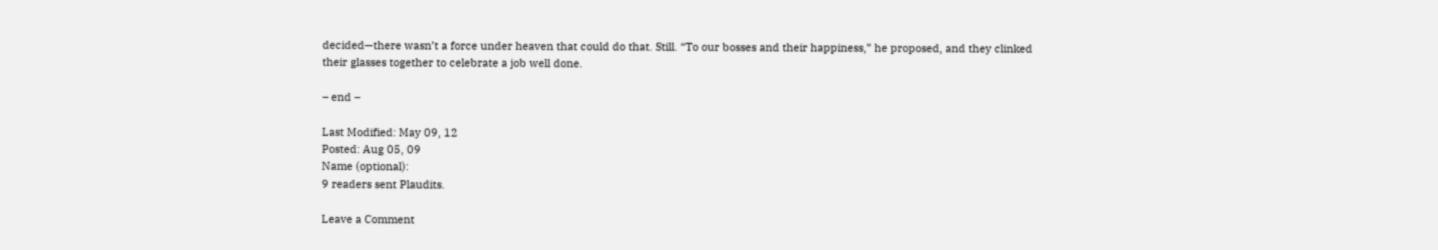decided—there wasn’t a force under heaven that could do that. Still. “To our bosses and their happiness,” he proposed, and they clinked their glasses together to celebrate a job well done.

– end –

Last Modified: May 09, 12
Posted: Aug 05, 09
Name (optional):
9 readers sent Plaudits.

Leave a Comment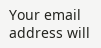Your email address will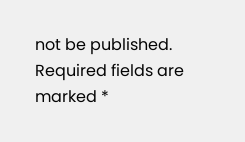not be published. Required fields are marked *